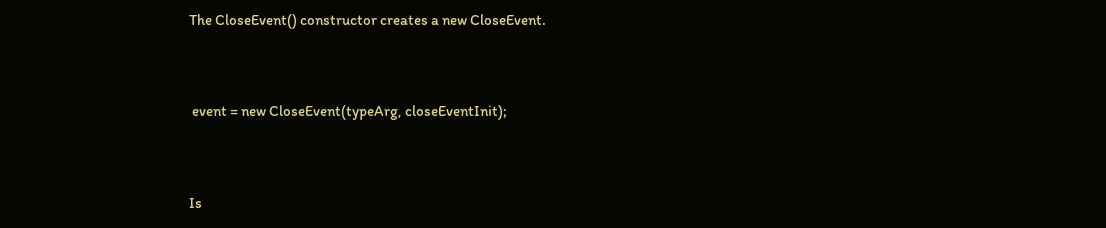The CloseEvent() constructor creates a new CloseEvent.


 event = new CloseEvent(typeArg, closeEventInit);


Is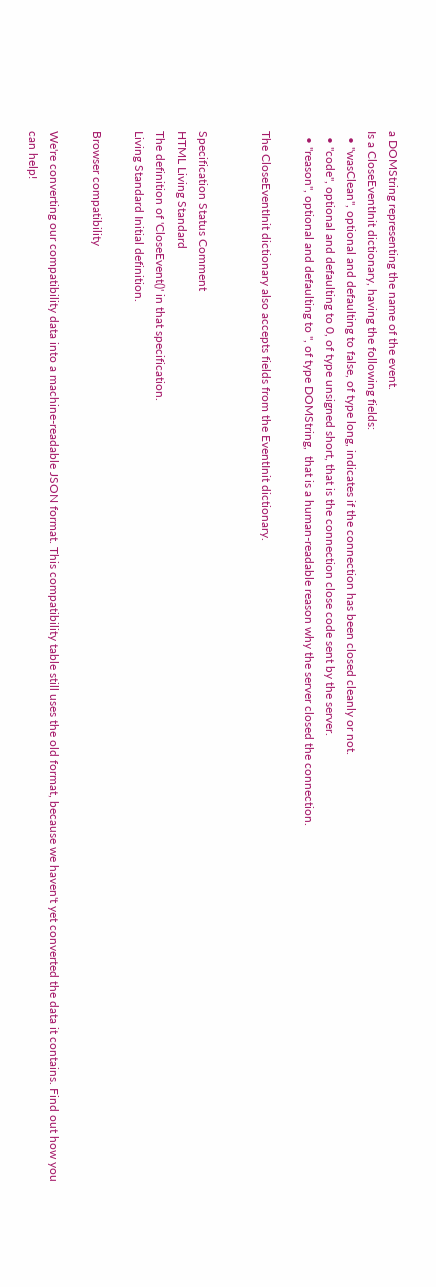a DOMString representing the name of the event.
Is a CloseEventInit dictionary, having the following fields:
  • "wasClean", optional and defaulting to false, of type long, indicates if the connection has been closed cleanly or not.
  • "code", optional and defaulting to 0, of type unsigned short, that is the connection close code sent by the server.
  • "reason", optional and defaulting to '', of type DOMString,  that is a human-readable reason why the server closed the connection.

The CloseEventInit dictionary also accepts fields from the EventInit dictionary.


Specification Status Comment
HTML Living Standard
The definition of 'CloseEvent()' in that specification.
Living Standard Initial definition.

Browser compatibility

We're converting our compatibility data into a machine-readable JSON format. This compatibility table still uses the old format, because we haven't yet converted the data it contains. Find out how you can help!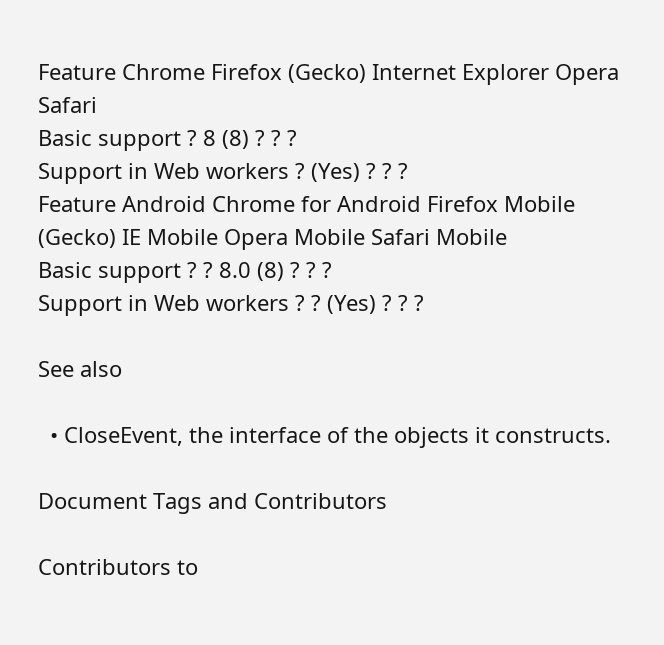Feature Chrome Firefox (Gecko) Internet Explorer Opera Safari
Basic support ? 8 (8) ? ? ?
Support in Web workers ? (Yes) ? ? ?
Feature Android Chrome for Android Firefox Mobile (Gecko) IE Mobile Opera Mobile Safari Mobile
Basic support ? ? 8.0 (8) ? ? ?
Support in Web workers ? ? (Yes) ? ? ?

See also

  • CloseEvent, the interface of the objects it constructs.

Document Tags and Contributors

Contributors to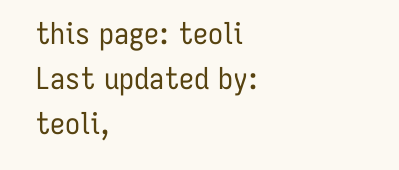this page: teoli
Last updated by: teoli,